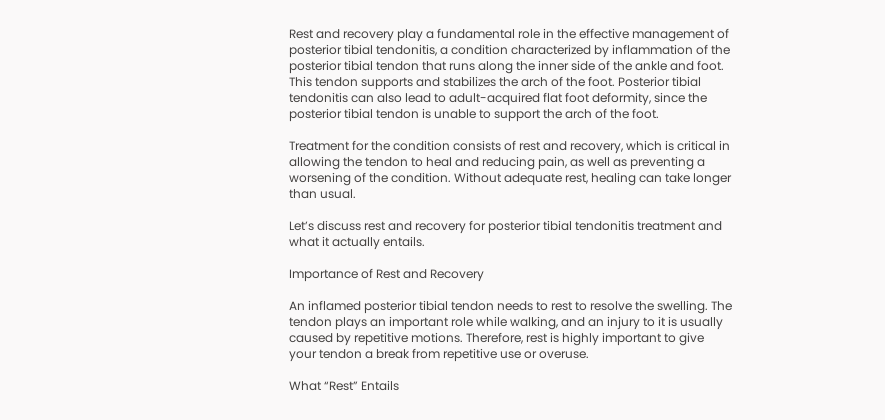Rest and recovery play a fundamental role in the effective management of posterior tibial tendonitis, a condition characterized by inflammation of the posterior tibial tendon that runs along the inner side of the ankle and foot. This tendon supports and stabilizes the arch of the foot. Posterior tibial tendonitis can also lead to adult-acquired flat foot deformity, since the posterior tibial tendon is unable to support the arch of the foot.

Treatment for the condition consists of rest and recovery, which is critical in allowing the tendon to heal and reducing pain, as well as preventing a worsening of the condition. Without adequate rest, healing can take longer than usual.

Let’s discuss rest and recovery for posterior tibial tendonitis treatment and what it actually entails.

Importance of Rest and Recovery

An inflamed posterior tibial tendon needs to rest to resolve the swelling. The tendon plays an important role while walking, and an injury to it is usually caused by repetitive motions. Therefore, rest is highly important to give your tendon a break from repetitive use or overuse.

What “Rest” Entails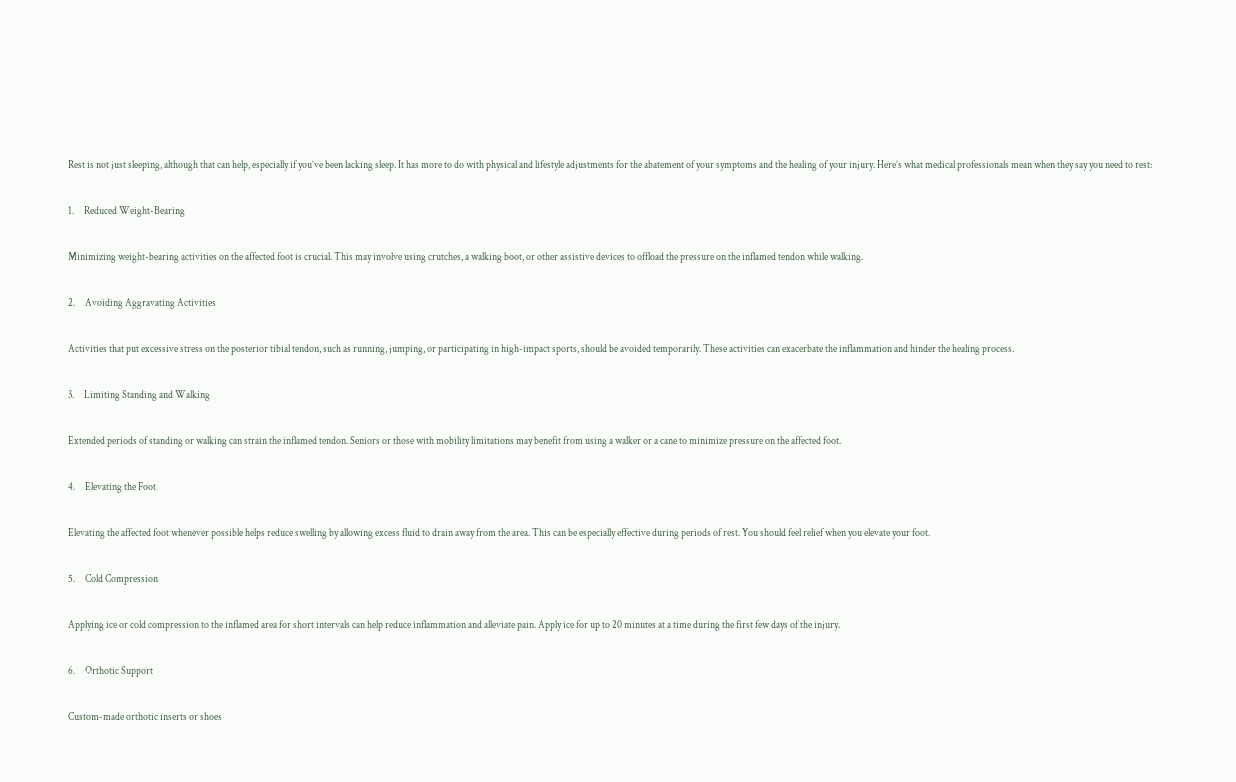Rest is not just sleeping, although that can help, especially if you’ve been lacking sleep. It has more to do with physical and lifestyle adjustments for the abatement of your symptoms and the healing of your injury. Here’s what medical professionals mean when they say you need to rest:

1.     Reduced Weight-Bearing

Minimizing weight-bearing activities on the affected foot is crucial. This may involve using crutches, a walking boot, or other assistive devices to offload the pressure on the inflamed tendon while walking.

2.     Avoiding Aggravating Activities

Activities that put excessive stress on the posterior tibial tendon, such as running, jumping, or participating in high-impact sports, should be avoided temporarily. These activities can exacerbate the inflammation and hinder the healing process.

3.     Limiting Standing and Walking

Extended periods of standing or walking can strain the inflamed tendon. Seniors or those with mobility limitations may benefit from using a walker or a cane to minimize pressure on the affected foot.

4.     Elevating the Foot

Elevating the affected foot whenever possible helps reduce swelling by allowing excess fluid to drain away from the area. This can be especially effective during periods of rest. You should feel relief when you elevate your foot.

5.     Cold Compression

Applying ice or cold compression to the inflamed area for short intervals can help reduce inflammation and alleviate pain. Apply ice for up to 20 minutes at a time during the first few days of the injury.

6.     Orthotic Support

Custom-made orthotic inserts or shoes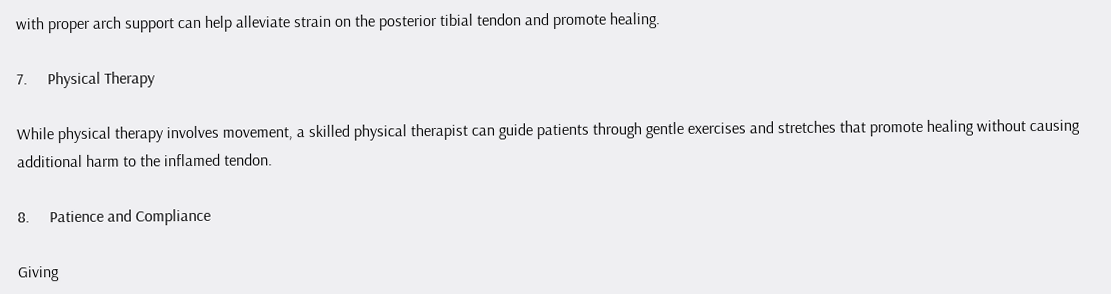with proper arch support can help alleviate strain on the posterior tibial tendon and promote healing.

7.     Physical Therapy

While physical therapy involves movement, a skilled physical therapist can guide patients through gentle exercises and stretches that promote healing without causing additional harm to the inflamed tendon.

8.     Patience and Compliance

Giving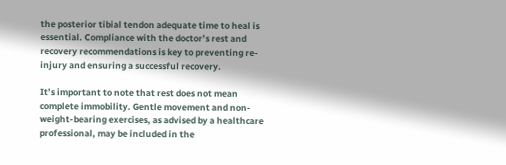the posterior tibial tendon adequate time to heal is essential. Compliance with the doctor’s rest and recovery recommendations is key to preventing re-injury and ensuring a successful recovery.

It’s important to note that rest does not mean complete immobility. Gentle movement and non-weight-bearing exercises, as advised by a healthcare professional, may be included in the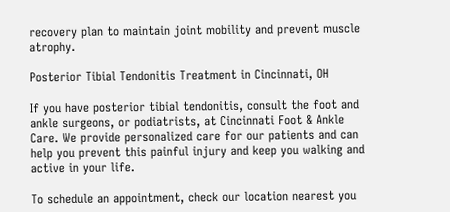recovery plan to maintain joint mobility and prevent muscle atrophy.

Posterior Tibial Tendonitis Treatment in Cincinnati, OH

If you have posterior tibial tendonitis, consult the foot and ankle surgeons, or podiatrists, at Cincinnati Foot & Ankle Care. We provide personalized care for our patients and can help you prevent this painful injury and keep you walking and active in your life.

To schedule an appointment, check our location nearest you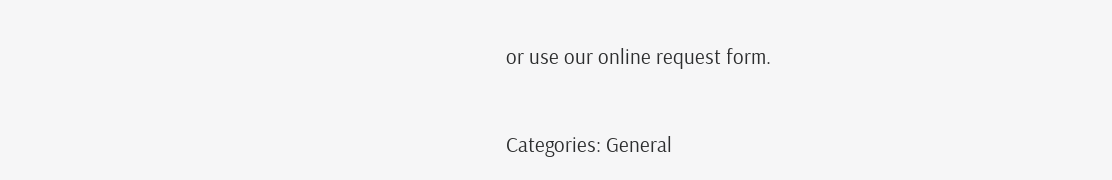or use our online request form.


Categories: General